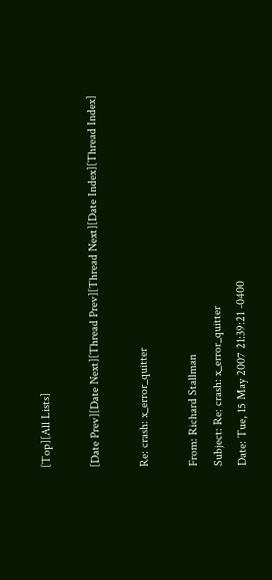[Top][All Lists]

[Date Prev][Date Next][Thread Prev][Thread Next][Date Index][Thread Index]

Re: crash: x_error_quitter

From: Richard Stallman
Subject: Re: crash: x_error_quitter
Date: Tue, 15 May 2007 21:39:21 -0400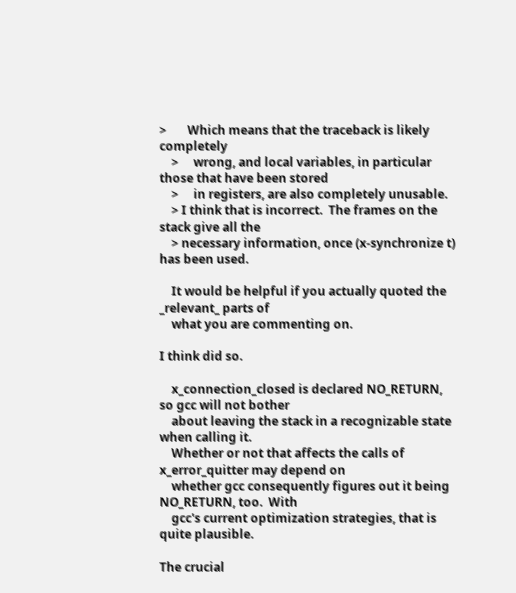>       Which means that the traceback is likely completely
    >     wrong, and local variables, in particular those that have been stored
    >     in registers, are also completely unusable.
    > I think that is incorrect.  The frames on the stack give all the
    > necessary information, once (x-synchronize t) has been used.

    It would be helpful if you actually quoted the _relevant_ parts of
    what you are commenting on.

I think did so.

    x_connection_closed is declared NO_RETURN, so gcc will not bother
    about leaving the stack in a recognizable state when calling it.
    Whether or not that affects the calls of x_error_quitter may depend on
    whether gcc consequently figures out it being NO_RETURN, too.  With
    gcc's current optimization strategies, that is quite plausible.

The crucial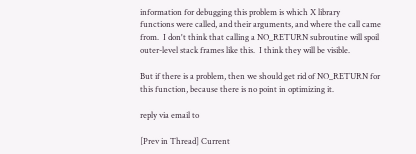information for debugging this problem is which X library
functions were called, and their arguments, and where the call came
from.  I don't think that calling a NO_RETURN subroutine will spoil
outer-level stack frames like this.  I think they will be visible.

But if there is a problem, then we should get rid of NO_RETURN for
this function, because there is no point in optimizing it.

reply via email to

[Prev in Thread] Current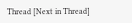Thread [Next in Thread]